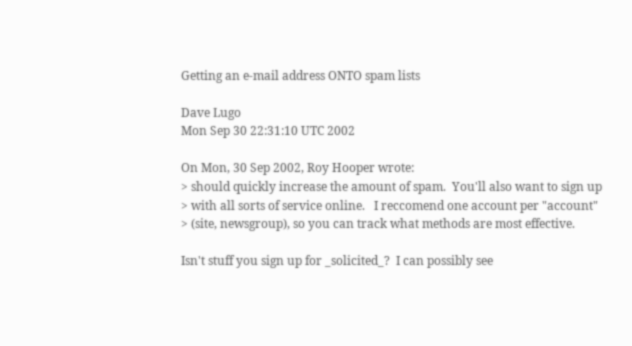Getting an e-mail address ONTO spam lists

Dave Lugo
Mon Sep 30 22:31:10 UTC 2002

On Mon, 30 Sep 2002, Roy Hooper wrote:
> should quickly increase the amount of spam.  You'll also want to sign up
> with all sorts of service online.   I reccomend one account per "account"
> (site, newsgroup), so you can track what methods are most effective.

Isn't stuff you sign up for _solicited_?  I can possibly see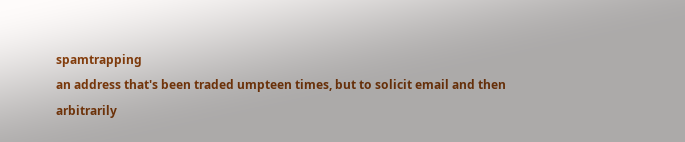spamtrapping
an address that's been traded umpteen times, but to solicit email and then
arbitrarily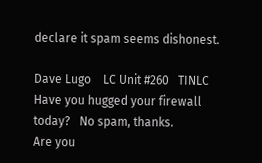declare it spam seems dishonest.

Dave Lugo    LC Unit #260   TINLC
Have you hugged your firewall today?   No spam, thanks.
Are you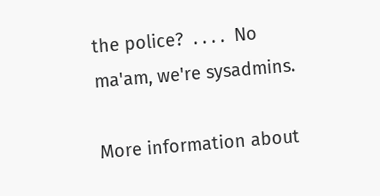the police?  . . . .  No ma'am, we're sysadmins.

More information about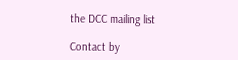the DCC mailing list

Contact by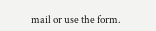mail or use the form.